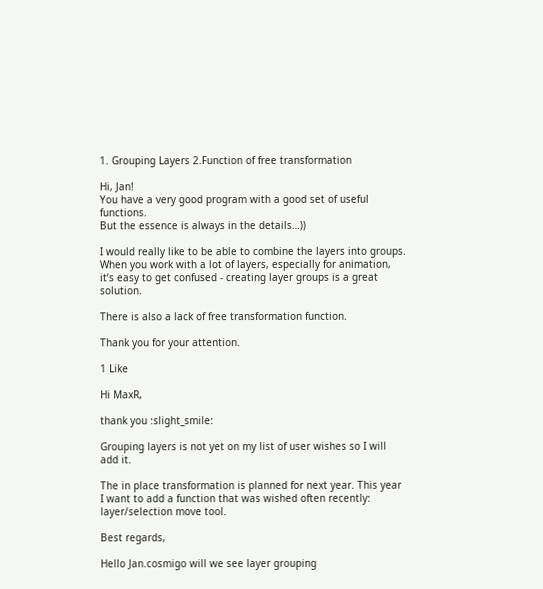1. Grouping Layers 2.Function of free transformation

Hi, Jan!
You have a very good program with a good set of useful functions.
But the essence is always in the details…))

I would really like to be able to combine the layers into groups.
When you work with a lot of layers, especially for animation, it’s easy to get confused - creating layer groups is a great solution.

There is also a lack of free transformation function.

Thank you for your attention.

1 Like

Hi MaxR,

thank you :slight_smile:

Grouping layers is not yet on my list of user wishes so I will add it.

The in place transformation is planned for next year. This year I want to add a function that was wished often recently: layer/selection move tool.

Best regards,

Hello Jan.cosmigo will we see layer grouping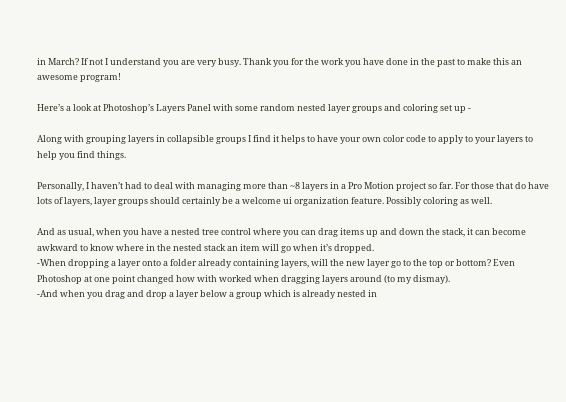in March? If not I understand you are very busy. Thank you for the work you have done in the past to make this an awesome program!

Here’s a look at Photoshop’s Layers Panel with some random nested layer groups and coloring set up -

Along with grouping layers in collapsible groups I find it helps to have your own color code to apply to your layers to help you find things.

Personally, I haven’t had to deal with managing more than ~8 layers in a Pro Motion project so far. For those that do have lots of layers, layer groups should certainly be a welcome ui organization feature. Possibly coloring as well.

And as usual, when you have a nested tree control where you can drag items up and down the stack, it can become awkward to know where in the nested stack an item will go when it’s dropped.
-When dropping a layer onto a folder already containing layers, will the new layer go to the top or bottom? Even Photoshop at one point changed how with worked when dragging layers around (to my dismay).
-And when you drag and drop a layer below a group which is already nested in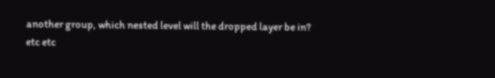another group, which nested level will the dropped layer be in?
etc etc